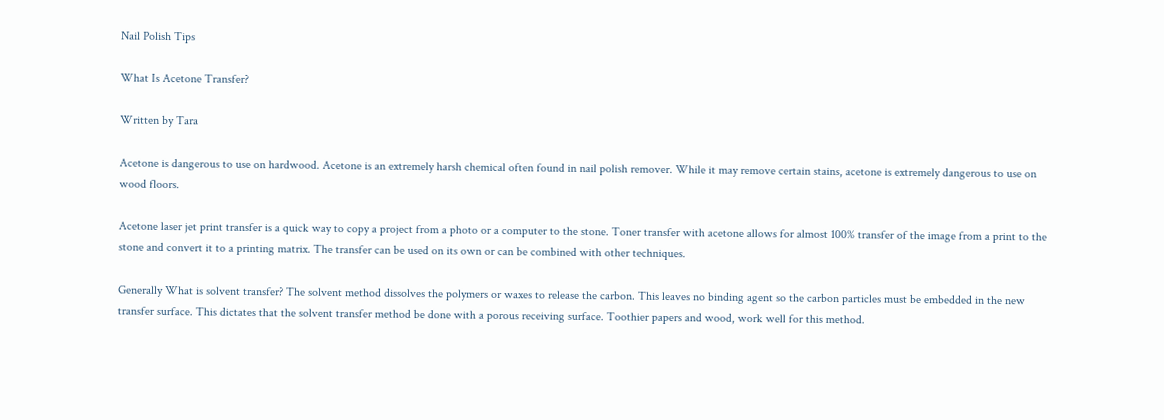Nail Polish Tips

What Is Acetone Transfer?

Written by Tara

Acetone is dangerous to use on hardwood. Acetone is an extremely harsh chemical often found in nail polish remover. While it may remove certain stains, acetone is extremely dangerous to use on wood floors.

Acetone laser jet print transfer is a quick way to copy a project from a photo or a computer to the stone. Toner transfer with acetone allows for almost 100% transfer of the image from a print to the stone and convert it to a printing matrix. The transfer can be used on its own or can be combined with other techniques.

Generally What is solvent transfer? The solvent method dissolves the polymers or waxes to release the carbon. This leaves no binding agent so the carbon particles must be embedded in the new transfer surface. This dictates that the solvent transfer method be done with a porous receiving surface. Toothier papers and wood, work well for this method.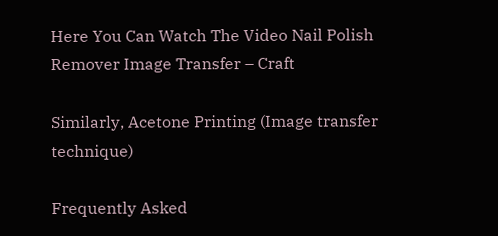Here You Can Watch The Video Nail Polish Remover Image Transfer – Craft

Similarly, Acetone Printing (Image transfer technique)

Frequently Asked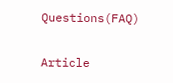Questions(FAQ)

Article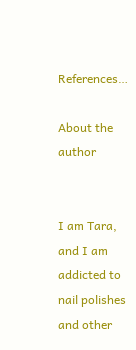References…

About the author


I am Tara, and I am addicted to nail polishes and other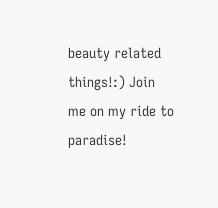beauty related things!:) Join me on my ride to paradise!